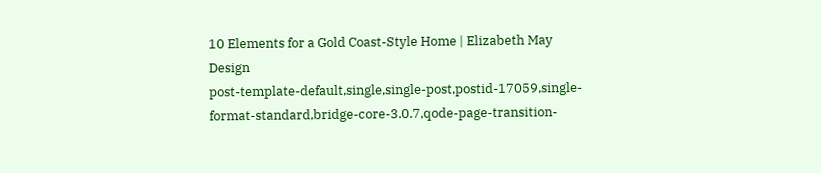10 Elements for a Gold Coast-Style Home | Elizabeth May Design
post-template-default,single,single-post,postid-17059,single-format-standard,bridge-core-3.0.7,qode-page-transition-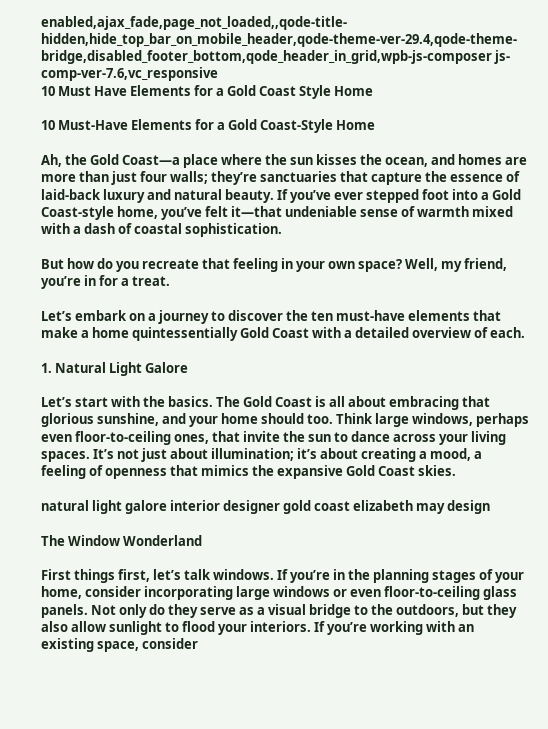enabled,ajax_fade,page_not_loaded,,qode-title-hidden,hide_top_bar_on_mobile_header,qode-theme-ver-29.4,qode-theme-bridge,disabled_footer_bottom,qode_header_in_grid,wpb-js-composer js-comp-ver-7.6,vc_responsive
10 Must Have Elements for a Gold Coast Style Home

10 Must-Have Elements for a Gold Coast-Style Home

Ah, the Gold Coast—a place where the sun kisses the ocean, and homes are more than just four walls; they’re sanctuaries that capture the essence of laid-back luxury and natural beauty. If you’ve ever stepped foot into a Gold Coast-style home, you’ve felt it—that undeniable sense of warmth mixed with a dash of coastal sophistication.

But how do you recreate that feeling in your own space? Well, my friend, you’re in for a treat.

Let’s embark on a journey to discover the ten must-have elements that make a home quintessentially Gold Coast with a detailed overview of each.

1. Natural Light Galore

Let’s start with the basics. The Gold Coast is all about embracing that glorious sunshine, and your home should too. Think large windows, perhaps even floor-to-ceiling ones, that invite the sun to dance across your living spaces. It’s not just about illumination; it’s about creating a mood, a feeling of openness that mimics the expansive Gold Coast skies.

natural light galore interior designer gold coast elizabeth may design

The Window Wonderland

First things first, let’s talk windows. If you’re in the planning stages of your home, consider incorporating large windows or even floor-to-ceiling glass panels. Not only do they serve as a visual bridge to the outdoors, but they also allow sunlight to flood your interiors. If you’re working with an existing space, consider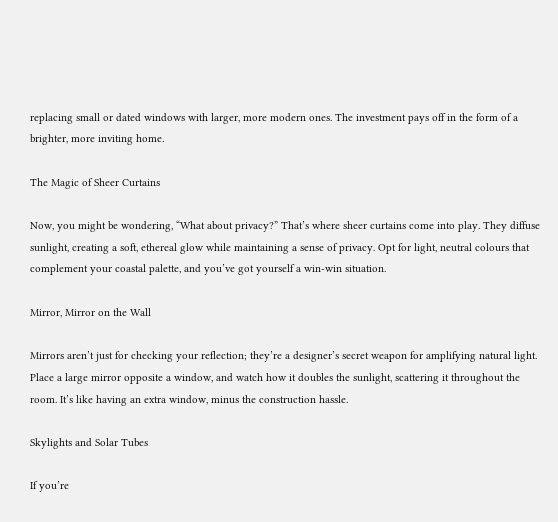replacing small or dated windows with larger, more modern ones. The investment pays off in the form of a brighter, more inviting home.

The Magic of Sheer Curtains

Now, you might be wondering, “What about privacy?” That’s where sheer curtains come into play. They diffuse sunlight, creating a soft, ethereal glow while maintaining a sense of privacy. Opt for light, neutral colours that complement your coastal palette, and you’ve got yourself a win-win situation.

Mirror, Mirror on the Wall

Mirrors aren’t just for checking your reflection; they’re a designer’s secret weapon for amplifying natural light. Place a large mirror opposite a window, and watch how it doubles the sunlight, scattering it throughout the room. It’s like having an extra window, minus the construction hassle.

Skylights and Solar Tubes

If you’re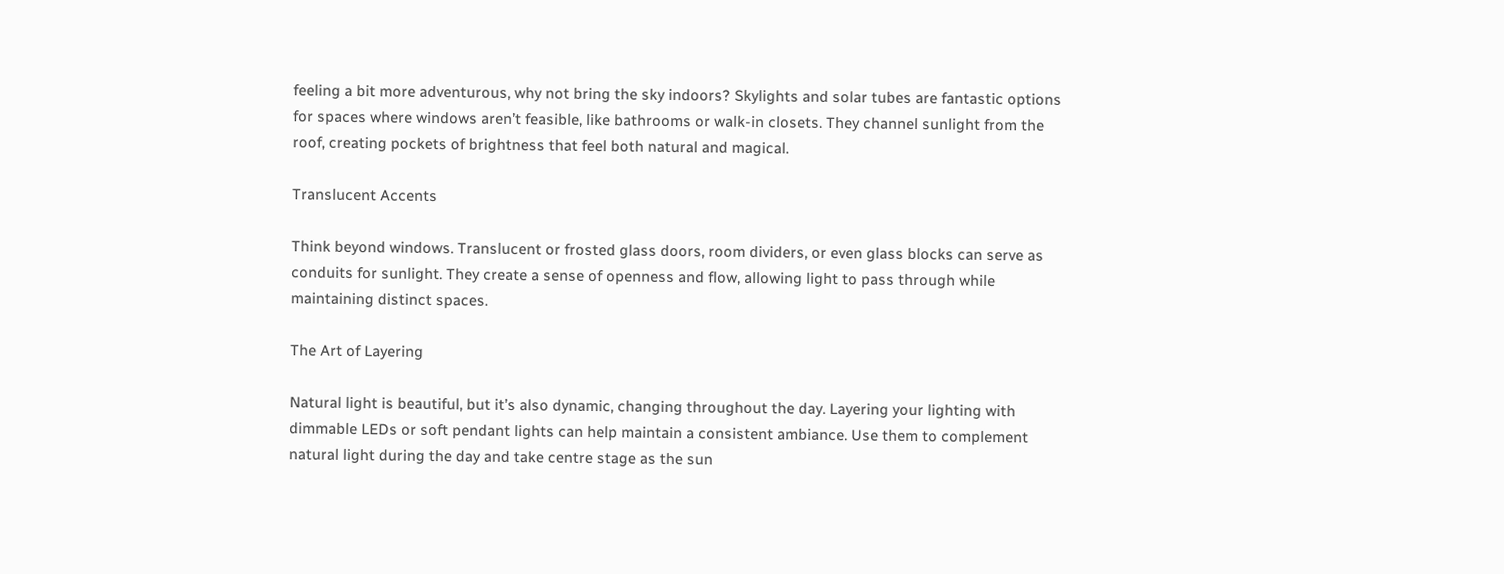feeling a bit more adventurous, why not bring the sky indoors? Skylights and solar tubes are fantastic options for spaces where windows aren’t feasible, like bathrooms or walk-in closets. They channel sunlight from the roof, creating pockets of brightness that feel both natural and magical.

Translucent Accents

Think beyond windows. Translucent or frosted glass doors, room dividers, or even glass blocks can serve as conduits for sunlight. They create a sense of openness and flow, allowing light to pass through while maintaining distinct spaces.

The Art of Layering

Natural light is beautiful, but it’s also dynamic, changing throughout the day. Layering your lighting with dimmable LEDs or soft pendant lights can help maintain a consistent ambiance. Use them to complement natural light during the day and take centre stage as the sun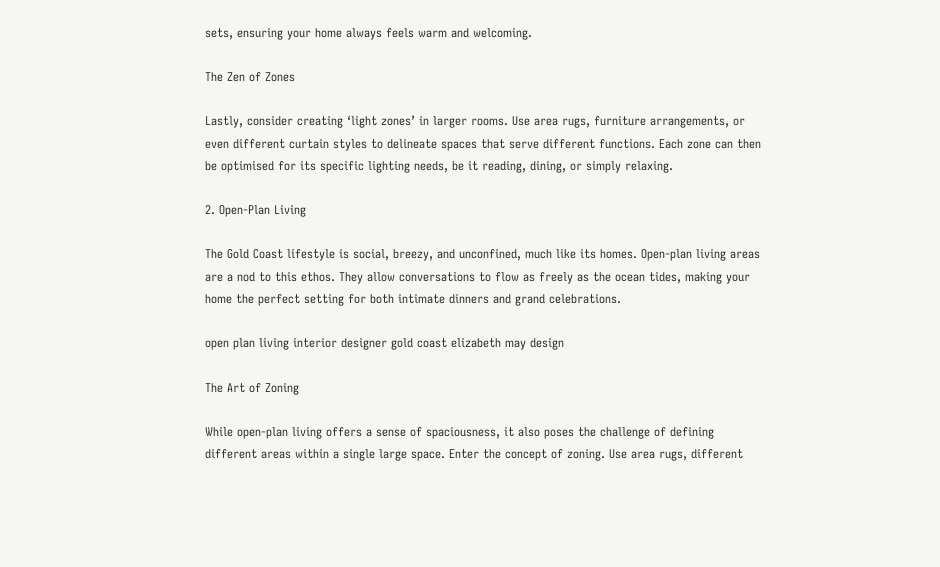sets, ensuring your home always feels warm and welcoming.

The Zen of Zones

Lastly, consider creating ‘light zones’ in larger rooms. Use area rugs, furniture arrangements, or even different curtain styles to delineate spaces that serve different functions. Each zone can then be optimised for its specific lighting needs, be it reading, dining, or simply relaxing.

2. Open-Plan Living

The Gold Coast lifestyle is social, breezy, and unconfined, much like its homes. Open-plan living areas are a nod to this ethos. They allow conversations to flow as freely as the ocean tides, making your home the perfect setting for both intimate dinners and grand celebrations.

open plan living interior designer gold coast elizabeth may design

The Art of Zoning

While open-plan living offers a sense of spaciousness, it also poses the challenge of defining different areas within a single large space. Enter the concept of zoning. Use area rugs, different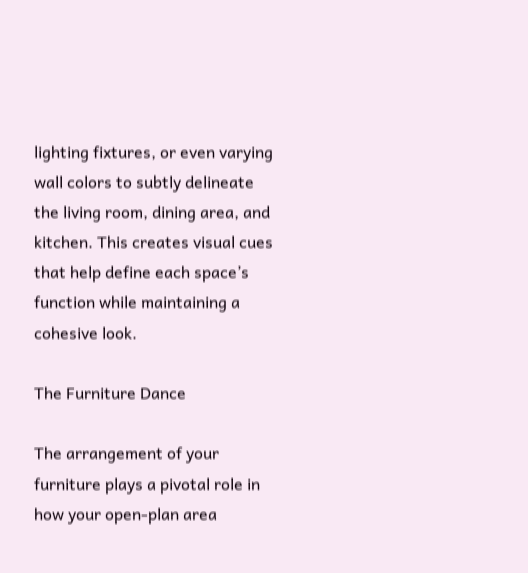lighting fixtures, or even varying wall colors to subtly delineate the living room, dining area, and kitchen. This creates visual cues that help define each space’s function while maintaining a cohesive look.

The Furniture Dance

The arrangement of your furniture plays a pivotal role in how your open-plan area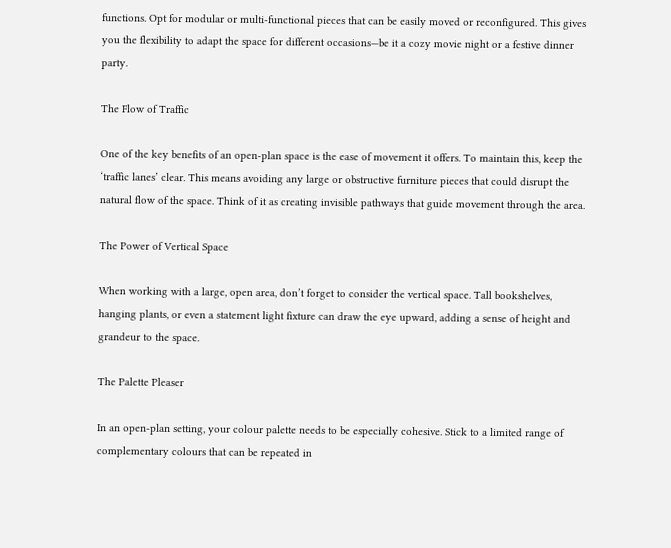functions. Opt for modular or multi-functional pieces that can be easily moved or reconfigured. This gives you the flexibility to adapt the space for different occasions—be it a cozy movie night or a festive dinner party.

The Flow of Traffic

One of the key benefits of an open-plan space is the ease of movement it offers. To maintain this, keep the ‘traffic lanes’ clear. This means avoiding any large or obstructive furniture pieces that could disrupt the natural flow of the space. Think of it as creating invisible pathways that guide movement through the area.

The Power of Vertical Space

When working with a large, open area, don’t forget to consider the vertical space. Tall bookshelves, hanging plants, or even a statement light fixture can draw the eye upward, adding a sense of height and grandeur to the space.

The Palette Pleaser

In an open-plan setting, your colour palette needs to be especially cohesive. Stick to a limited range of complementary colours that can be repeated in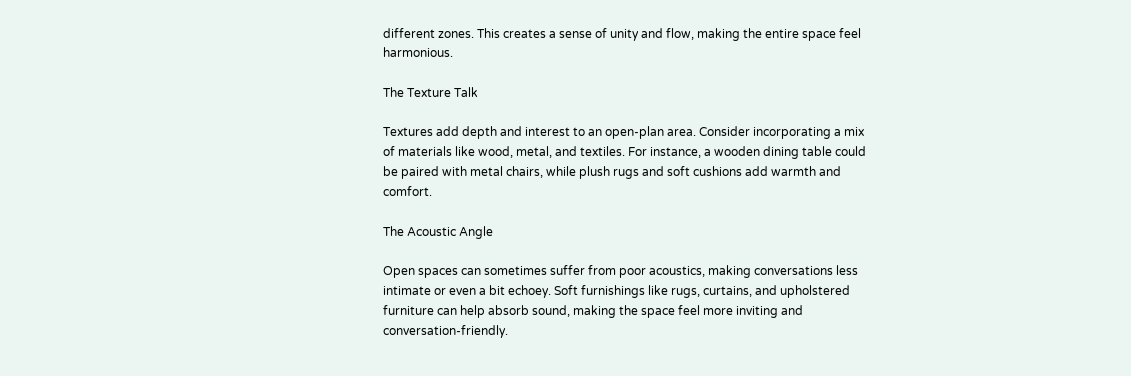different zones. This creates a sense of unity and flow, making the entire space feel harmonious.

The Texture Talk

Textures add depth and interest to an open-plan area. Consider incorporating a mix of materials like wood, metal, and textiles. For instance, a wooden dining table could be paired with metal chairs, while plush rugs and soft cushions add warmth and comfort.

The Acoustic Angle

Open spaces can sometimes suffer from poor acoustics, making conversations less intimate or even a bit echoey. Soft furnishings like rugs, curtains, and upholstered furniture can help absorb sound, making the space feel more inviting and conversation-friendly.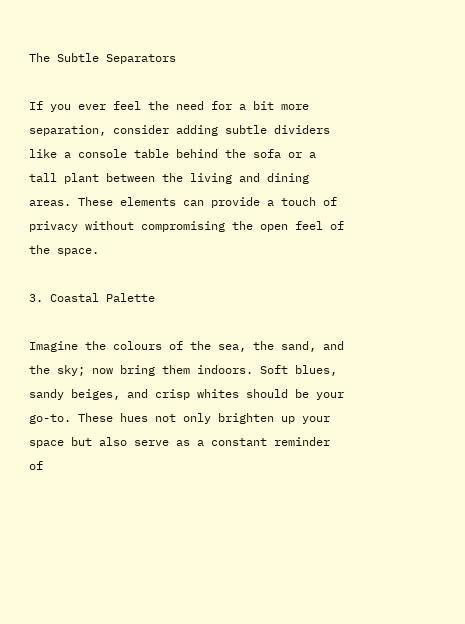The Subtle Separators

If you ever feel the need for a bit more separation, consider adding subtle dividers like a console table behind the sofa or a tall plant between the living and dining areas. These elements can provide a touch of privacy without compromising the open feel of the space.

3. Coastal Palette

Imagine the colours of the sea, the sand, and the sky; now bring them indoors. Soft blues, sandy beiges, and crisp whites should be your go-to. These hues not only brighten up your space but also serve as a constant reminder of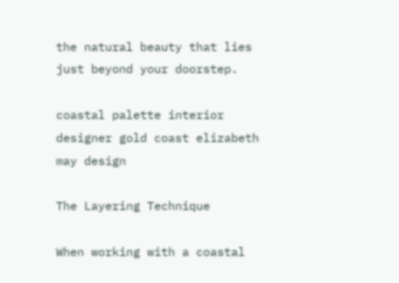the natural beauty that lies just beyond your doorstep.

coastal palette interior designer gold coast elizabeth may design

The Layering Technique

When working with a coastal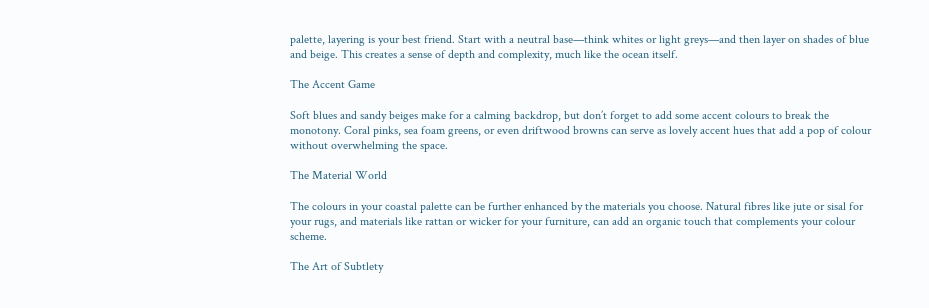palette, layering is your best friend. Start with a neutral base—think whites or light greys—and then layer on shades of blue and beige. This creates a sense of depth and complexity, much like the ocean itself.

The Accent Game

Soft blues and sandy beiges make for a calming backdrop, but don’t forget to add some accent colours to break the monotony. Coral pinks, sea foam greens, or even driftwood browns can serve as lovely accent hues that add a pop of colour without overwhelming the space.

The Material World

The colours in your coastal palette can be further enhanced by the materials you choose. Natural fibres like jute or sisal for your rugs, and materials like rattan or wicker for your furniture, can add an organic touch that complements your colour scheme.

The Art of Subtlety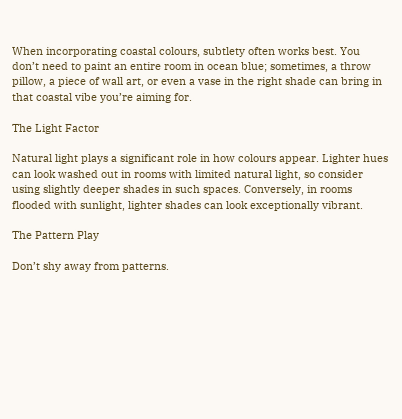When incorporating coastal colours, subtlety often works best. You don’t need to paint an entire room in ocean blue; sometimes, a throw pillow, a piece of wall art, or even a vase in the right shade can bring in that coastal vibe you’re aiming for.

The Light Factor

Natural light plays a significant role in how colours appear. Lighter hues can look washed out in rooms with limited natural light, so consider using slightly deeper shades in such spaces. Conversely, in rooms flooded with sunlight, lighter shades can look exceptionally vibrant.

The Pattern Play

Don’t shy away from patterns.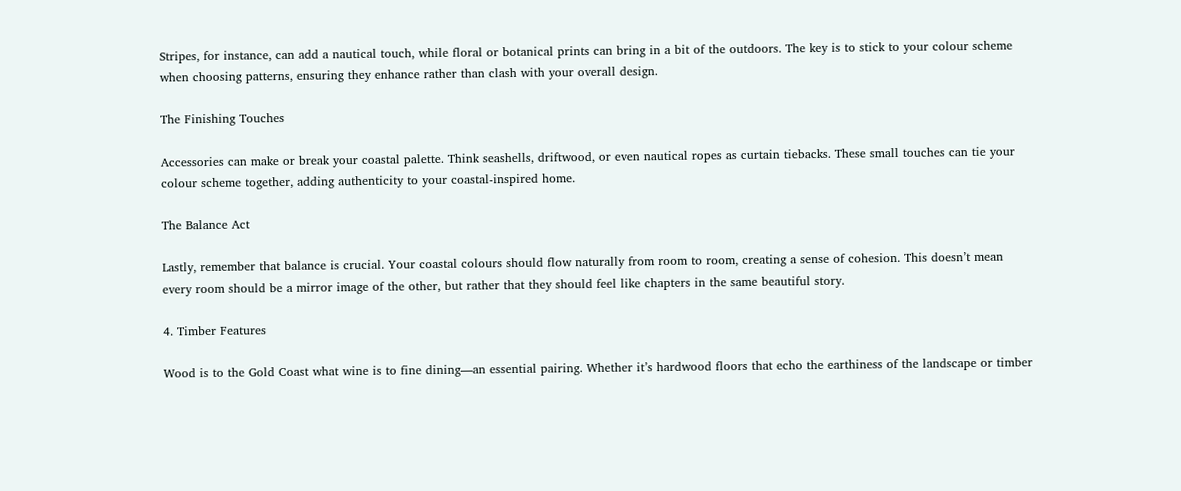Stripes, for instance, can add a nautical touch, while floral or botanical prints can bring in a bit of the outdoors. The key is to stick to your colour scheme when choosing patterns, ensuring they enhance rather than clash with your overall design.

The Finishing Touches

Accessories can make or break your coastal palette. Think seashells, driftwood, or even nautical ropes as curtain tiebacks. These small touches can tie your colour scheme together, adding authenticity to your coastal-inspired home.

The Balance Act

Lastly, remember that balance is crucial. Your coastal colours should flow naturally from room to room, creating a sense of cohesion. This doesn’t mean every room should be a mirror image of the other, but rather that they should feel like chapters in the same beautiful story.

4. Timber Features

Wood is to the Gold Coast what wine is to fine dining—an essential pairing. Whether it’s hardwood floors that echo the earthiness of the landscape or timber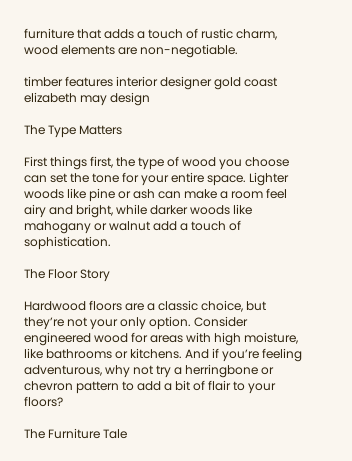furniture that adds a touch of rustic charm, wood elements are non-negotiable.

timber features interior designer gold coast elizabeth may design

The Type Matters

First things first, the type of wood you choose can set the tone for your entire space. Lighter woods like pine or ash can make a room feel airy and bright, while darker woods like mahogany or walnut add a touch of sophistication.

The Floor Story

Hardwood floors are a classic choice, but they’re not your only option. Consider engineered wood for areas with high moisture, like bathrooms or kitchens. And if you’re feeling adventurous, why not try a herringbone or chevron pattern to add a bit of flair to your floors?

The Furniture Tale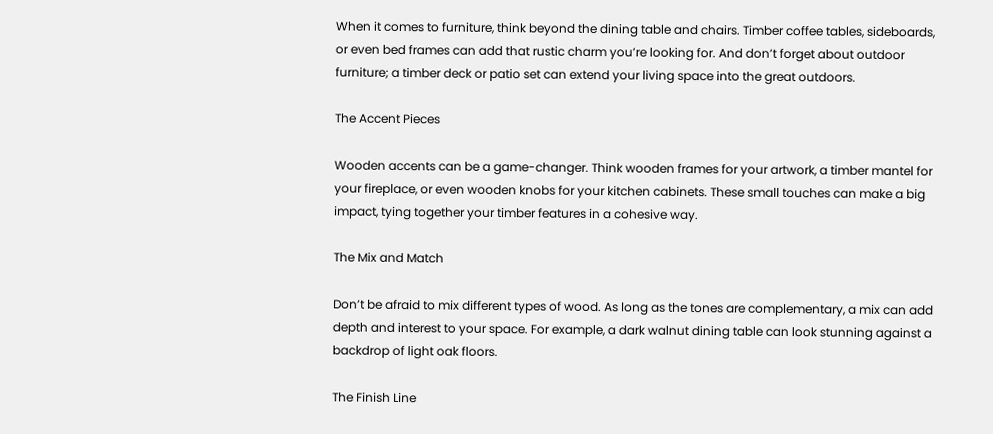When it comes to furniture, think beyond the dining table and chairs. Timber coffee tables, sideboards, or even bed frames can add that rustic charm you’re looking for. And don’t forget about outdoor furniture; a timber deck or patio set can extend your living space into the great outdoors.

The Accent Pieces

Wooden accents can be a game-changer. Think wooden frames for your artwork, a timber mantel for your fireplace, or even wooden knobs for your kitchen cabinets. These small touches can make a big impact, tying together your timber features in a cohesive way.

The Mix and Match

Don’t be afraid to mix different types of wood. As long as the tones are complementary, a mix can add depth and interest to your space. For example, a dark walnut dining table can look stunning against a backdrop of light oak floors.

The Finish Line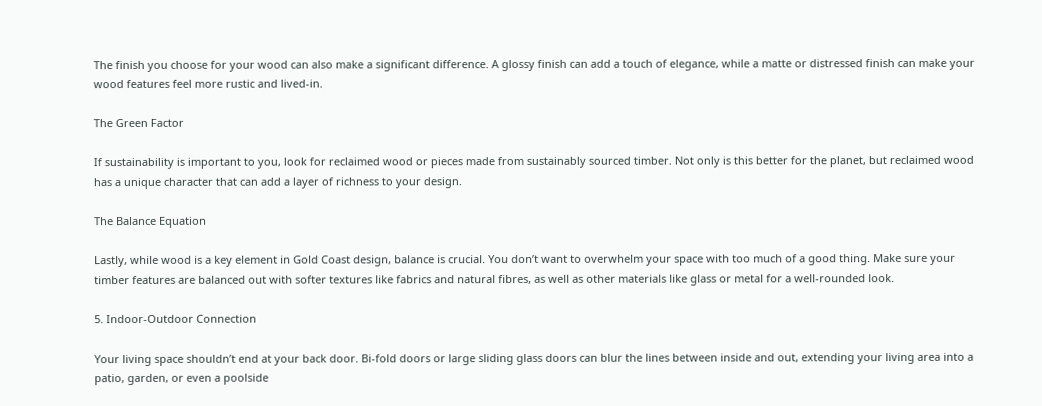The finish you choose for your wood can also make a significant difference. A glossy finish can add a touch of elegance, while a matte or distressed finish can make your wood features feel more rustic and lived-in.

The Green Factor

If sustainability is important to you, look for reclaimed wood or pieces made from sustainably sourced timber. Not only is this better for the planet, but reclaimed wood has a unique character that can add a layer of richness to your design.

The Balance Equation

Lastly, while wood is a key element in Gold Coast design, balance is crucial. You don’t want to overwhelm your space with too much of a good thing. Make sure your timber features are balanced out with softer textures like fabrics and natural fibres, as well as other materials like glass or metal for a well-rounded look.

5. Indoor-Outdoor Connection

Your living space shouldn’t end at your back door. Bi-fold doors or large sliding glass doors can blur the lines between inside and out, extending your living area into a patio, garden, or even a poolside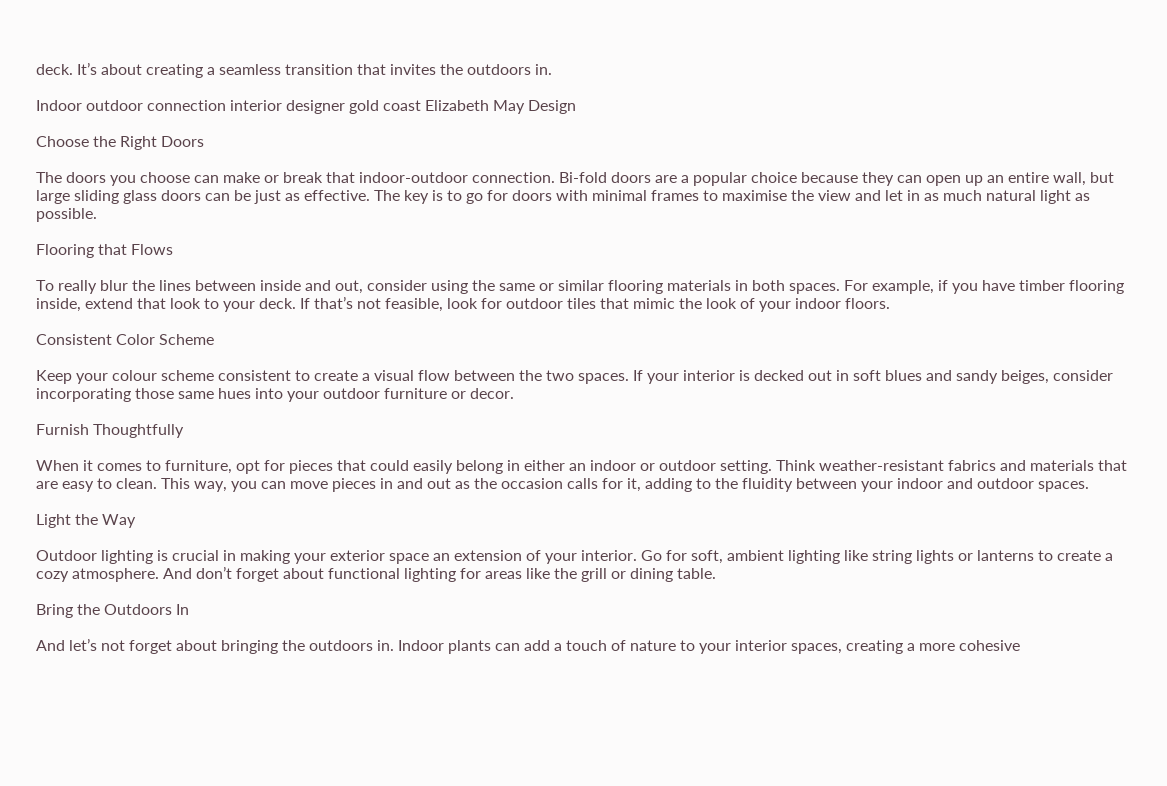deck. It’s about creating a seamless transition that invites the outdoors in.

Indoor outdoor connection interior designer gold coast Elizabeth May Design

Choose the Right Doors

The doors you choose can make or break that indoor-outdoor connection. Bi-fold doors are a popular choice because they can open up an entire wall, but large sliding glass doors can be just as effective. The key is to go for doors with minimal frames to maximise the view and let in as much natural light as possible.

Flooring that Flows

To really blur the lines between inside and out, consider using the same or similar flooring materials in both spaces. For example, if you have timber flooring inside, extend that look to your deck. If that’s not feasible, look for outdoor tiles that mimic the look of your indoor floors.

Consistent Color Scheme

Keep your colour scheme consistent to create a visual flow between the two spaces. If your interior is decked out in soft blues and sandy beiges, consider incorporating those same hues into your outdoor furniture or decor.

Furnish Thoughtfully

When it comes to furniture, opt for pieces that could easily belong in either an indoor or outdoor setting. Think weather-resistant fabrics and materials that are easy to clean. This way, you can move pieces in and out as the occasion calls for it, adding to the fluidity between your indoor and outdoor spaces.

Light the Way

Outdoor lighting is crucial in making your exterior space an extension of your interior. Go for soft, ambient lighting like string lights or lanterns to create a cozy atmosphere. And don’t forget about functional lighting for areas like the grill or dining table.

Bring the Outdoors In

And let’s not forget about bringing the outdoors in. Indoor plants can add a touch of nature to your interior spaces, creating a more cohesive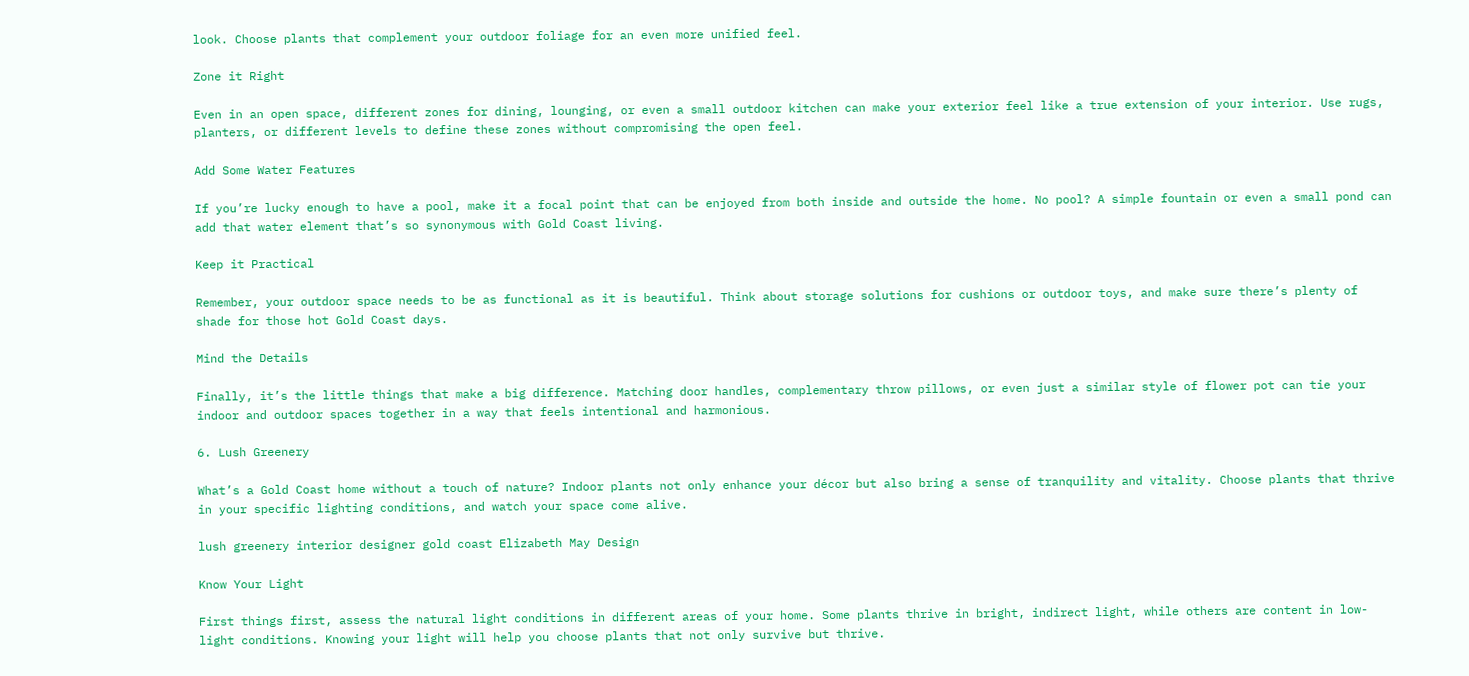look. Choose plants that complement your outdoor foliage for an even more unified feel.

Zone it Right

Even in an open space, different zones for dining, lounging, or even a small outdoor kitchen can make your exterior feel like a true extension of your interior. Use rugs, planters, or different levels to define these zones without compromising the open feel.

Add Some Water Features

If you’re lucky enough to have a pool, make it a focal point that can be enjoyed from both inside and outside the home. No pool? A simple fountain or even a small pond can add that water element that’s so synonymous with Gold Coast living.

Keep it Practical

Remember, your outdoor space needs to be as functional as it is beautiful. Think about storage solutions for cushions or outdoor toys, and make sure there’s plenty of shade for those hot Gold Coast days.

Mind the Details

Finally, it’s the little things that make a big difference. Matching door handles, complementary throw pillows, or even just a similar style of flower pot can tie your indoor and outdoor spaces together in a way that feels intentional and harmonious.

6. Lush Greenery

What’s a Gold Coast home without a touch of nature? Indoor plants not only enhance your décor but also bring a sense of tranquility and vitality. Choose plants that thrive in your specific lighting conditions, and watch your space come alive.

lush greenery interior designer gold coast Elizabeth May Design

Know Your Light

First things first, assess the natural light conditions in different areas of your home. Some plants thrive in bright, indirect light, while others are content in low-light conditions. Knowing your light will help you choose plants that not only survive but thrive.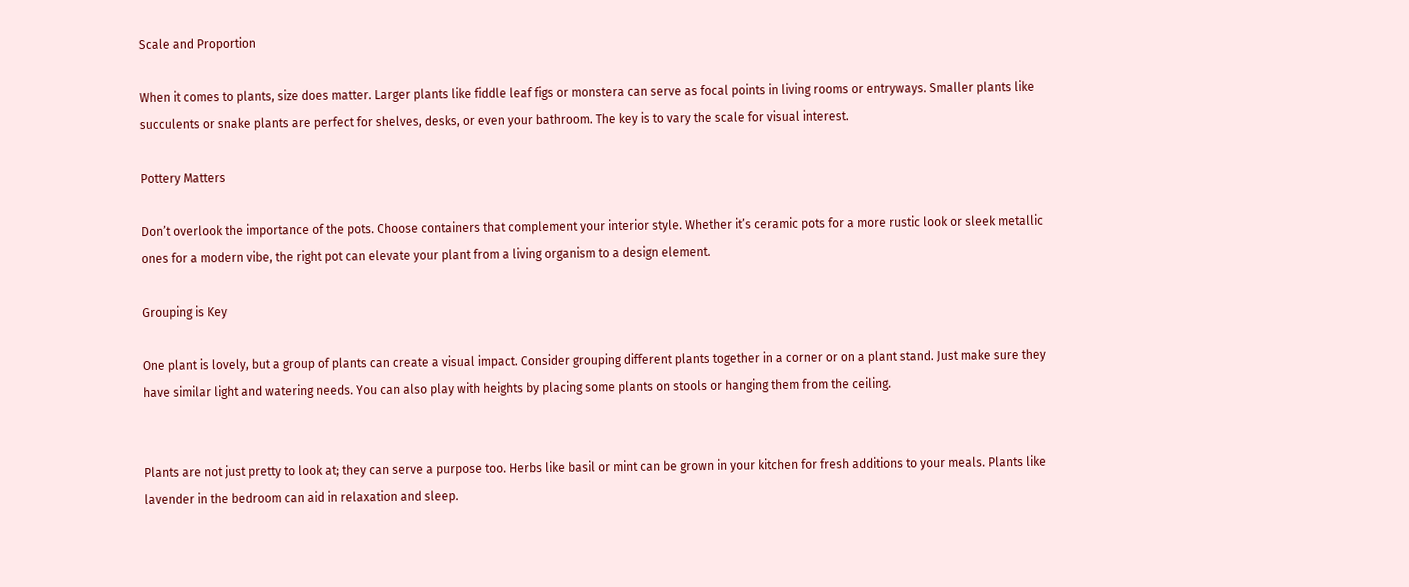Scale and Proportion

When it comes to plants, size does matter. Larger plants like fiddle leaf figs or monstera can serve as focal points in living rooms or entryways. Smaller plants like succulents or snake plants are perfect for shelves, desks, or even your bathroom. The key is to vary the scale for visual interest.

Pottery Matters

Don’t overlook the importance of the pots. Choose containers that complement your interior style. Whether it’s ceramic pots for a more rustic look or sleek metallic ones for a modern vibe, the right pot can elevate your plant from a living organism to a design element.

Grouping is Key

One plant is lovely, but a group of plants can create a visual impact. Consider grouping different plants together in a corner or on a plant stand. Just make sure they have similar light and watering needs. You can also play with heights by placing some plants on stools or hanging them from the ceiling.


Plants are not just pretty to look at; they can serve a purpose too. Herbs like basil or mint can be grown in your kitchen for fresh additions to your meals. Plants like lavender in the bedroom can aid in relaxation and sleep.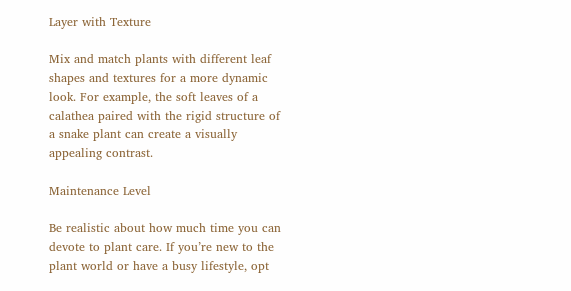Layer with Texture

Mix and match plants with different leaf shapes and textures for a more dynamic look. For example, the soft leaves of a calathea paired with the rigid structure of a snake plant can create a visually appealing contrast.

Maintenance Level

Be realistic about how much time you can devote to plant care. If you’re new to the plant world or have a busy lifestyle, opt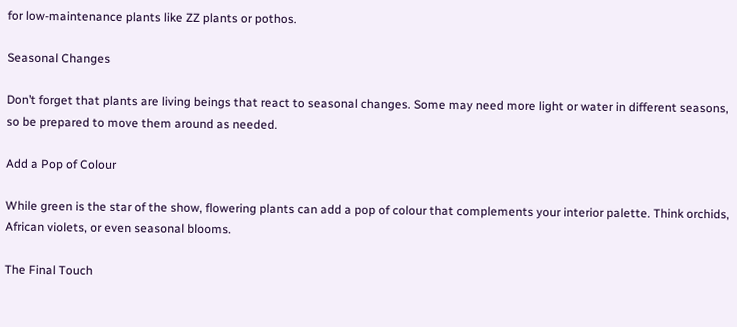for low-maintenance plants like ZZ plants or pothos.

Seasonal Changes

Don’t forget that plants are living beings that react to seasonal changes. Some may need more light or water in different seasons, so be prepared to move them around as needed.

Add a Pop of Colour

While green is the star of the show, flowering plants can add a pop of colour that complements your interior palette. Think orchids, African violets, or even seasonal blooms.

The Final Touch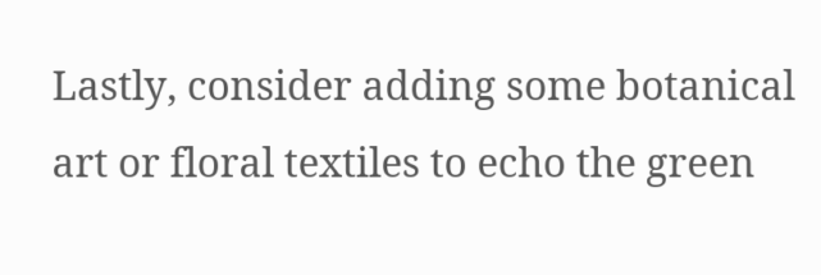Lastly, consider adding some botanical art or floral textiles to echo the green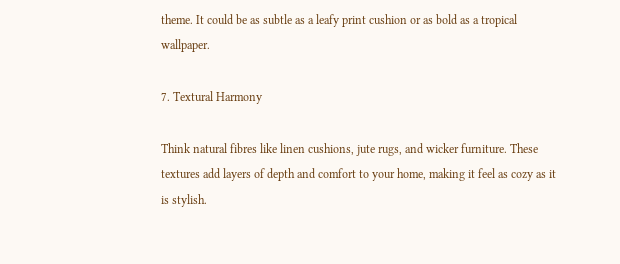theme. It could be as subtle as a leafy print cushion or as bold as a tropical wallpaper.

7. Textural Harmony

Think natural fibres like linen cushions, jute rugs, and wicker furniture. These textures add layers of depth and comfort to your home, making it feel as cozy as it is stylish.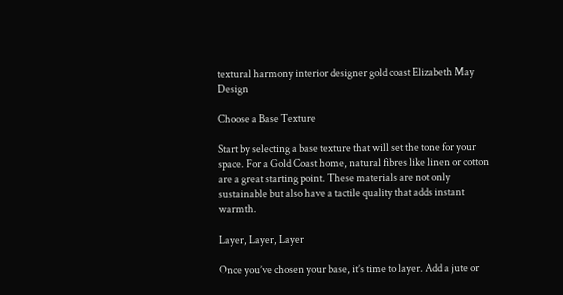textural harmony interior designer gold coast Elizabeth May Design

Choose a Base Texture

Start by selecting a base texture that will set the tone for your space. For a Gold Coast home, natural fibres like linen or cotton are a great starting point. These materials are not only sustainable but also have a tactile quality that adds instant warmth.

Layer, Layer, Layer

Once you’ve chosen your base, it’s time to layer. Add a jute or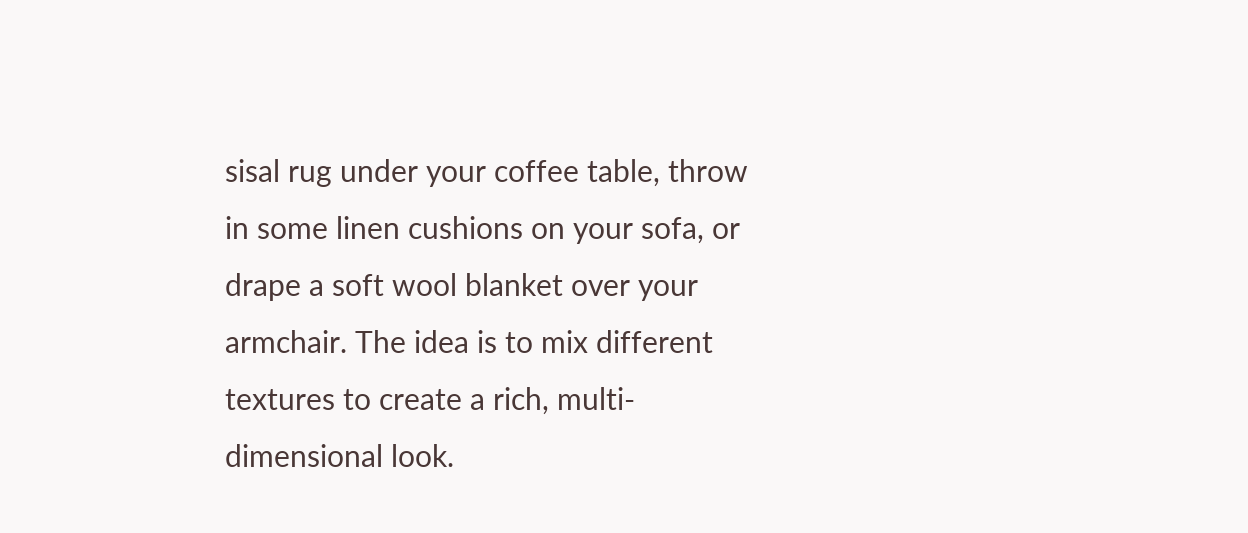sisal rug under your coffee table, throw in some linen cushions on your sofa, or drape a soft wool blanket over your armchair. The idea is to mix different textures to create a rich, multi-dimensional look.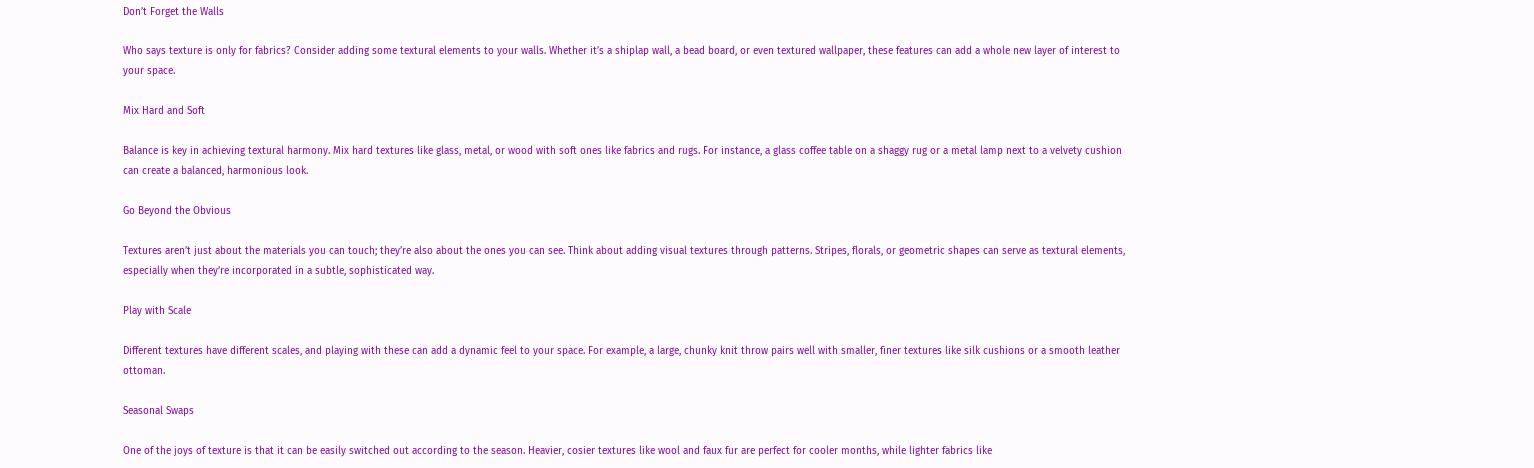Don’t Forget the Walls

Who says texture is only for fabrics? Consider adding some textural elements to your walls. Whether it’s a shiplap wall, a bead board, or even textured wallpaper, these features can add a whole new layer of interest to your space.

Mix Hard and Soft

Balance is key in achieving textural harmony. Mix hard textures like glass, metal, or wood with soft ones like fabrics and rugs. For instance, a glass coffee table on a shaggy rug or a metal lamp next to a velvety cushion can create a balanced, harmonious look.

Go Beyond the Obvious

Textures aren’t just about the materials you can touch; they’re also about the ones you can see. Think about adding visual textures through patterns. Stripes, florals, or geometric shapes can serve as textural elements, especially when they’re incorporated in a subtle, sophisticated way.

Play with Scale

Different textures have different scales, and playing with these can add a dynamic feel to your space. For example, a large, chunky knit throw pairs well with smaller, finer textures like silk cushions or a smooth leather ottoman.

Seasonal Swaps

One of the joys of texture is that it can be easily switched out according to the season. Heavier, cosier textures like wool and faux fur are perfect for cooler months, while lighter fabrics like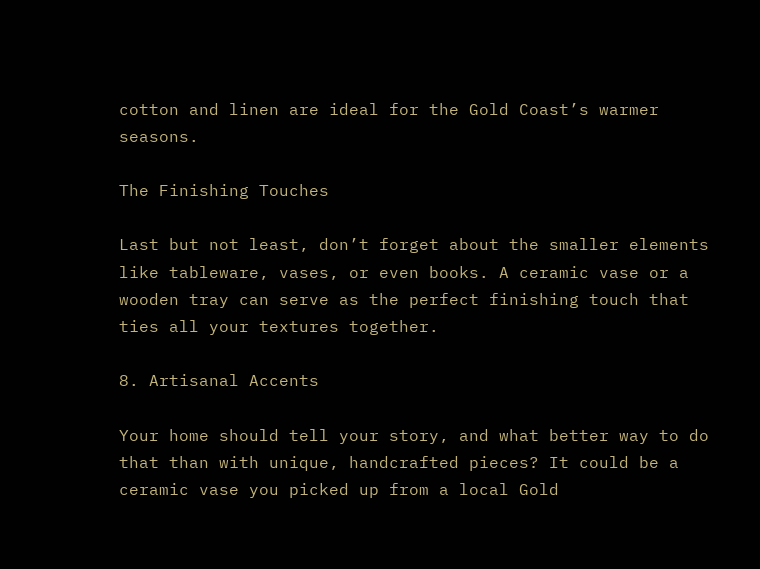cotton and linen are ideal for the Gold Coast’s warmer seasons.

The Finishing Touches

Last but not least, don’t forget about the smaller elements like tableware, vases, or even books. A ceramic vase or a wooden tray can serve as the perfect finishing touch that ties all your textures together.

8. Artisanal Accents

Your home should tell your story, and what better way to do that than with unique, handcrafted pieces? It could be a ceramic vase you picked up from a local Gold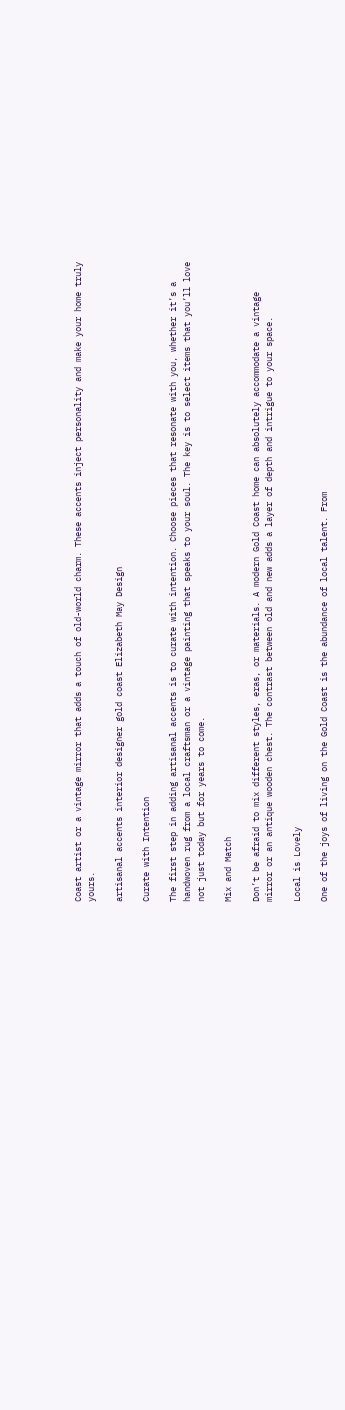Coast artist or a vintage mirror that adds a touch of old-world charm. These accents inject personality and make your home truly yours.

artisanal accents interior designer gold coast Elizabeth May Design

Curate with Intention

The first step in adding artisanal accents is to curate with intention. Choose pieces that resonate with you, whether it’s a handwoven rug from a local craftsman or a vintage painting that speaks to your soul. The key is to select items that you’ll love not just today but for years to come.

Mix and Match

Don’t be afraid to mix different styles, eras, or materials. A modern Gold Coast home can absolutely accommodate a vintage mirror or an antique wooden chest. The contrast between old and new adds a layer of depth and intrigue to your space.

Local is Lovely

One of the joys of living on the Gold Coast is the abundance of local talent. From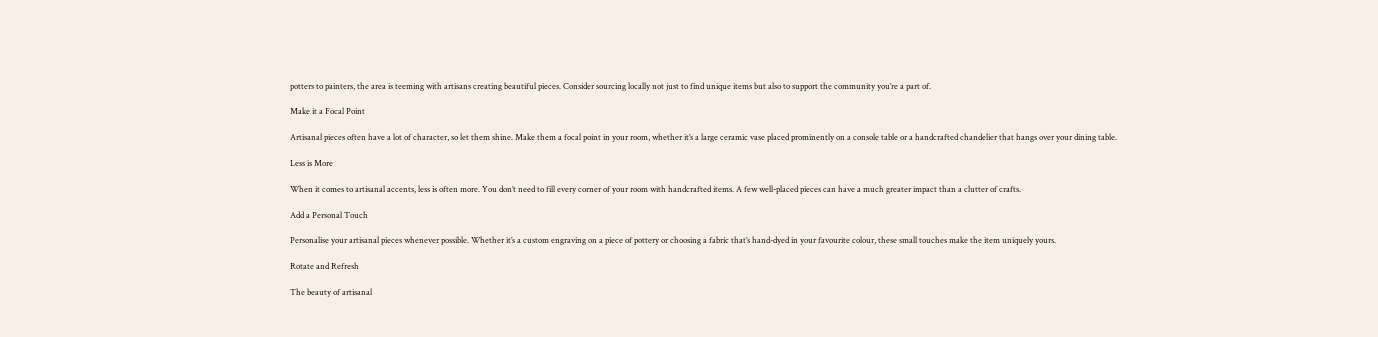potters to painters, the area is teeming with artisans creating beautiful pieces. Consider sourcing locally not just to find unique items but also to support the community you’re a part of.

Make it a Focal Point

Artisanal pieces often have a lot of character, so let them shine. Make them a focal point in your room, whether it’s a large ceramic vase placed prominently on a console table or a handcrafted chandelier that hangs over your dining table.

Less is More

When it comes to artisanal accents, less is often more. You don’t need to fill every corner of your room with handcrafted items. A few well-placed pieces can have a much greater impact than a clutter of crafts.

Add a Personal Touch

Personalise your artisanal pieces whenever possible. Whether it’s a custom engraving on a piece of pottery or choosing a fabric that’s hand-dyed in your favourite colour, these small touches make the item uniquely yours.

Rotate and Refresh

The beauty of artisanal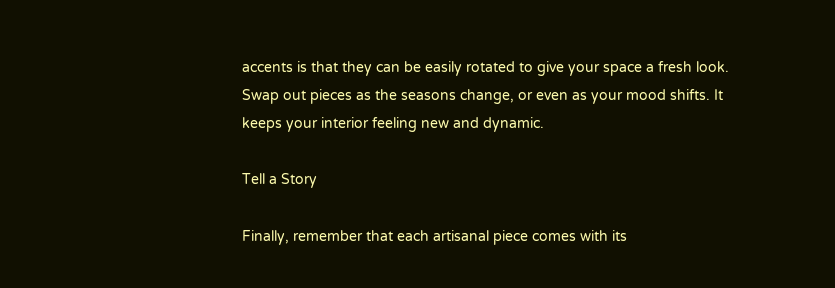accents is that they can be easily rotated to give your space a fresh look. Swap out pieces as the seasons change, or even as your mood shifts. It keeps your interior feeling new and dynamic.

Tell a Story

Finally, remember that each artisanal piece comes with its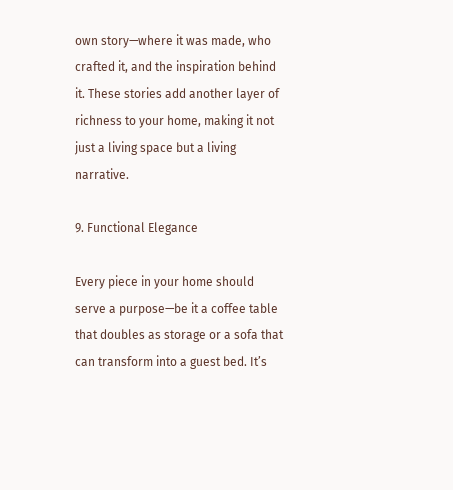own story—where it was made, who crafted it, and the inspiration behind it. These stories add another layer of richness to your home, making it not just a living space but a living narrative.

9. Functional Elegance

Every piece in your home should serve a purpose—be it a coffee table that doubles as storage or a sofa that can transform into a guest bed. It’s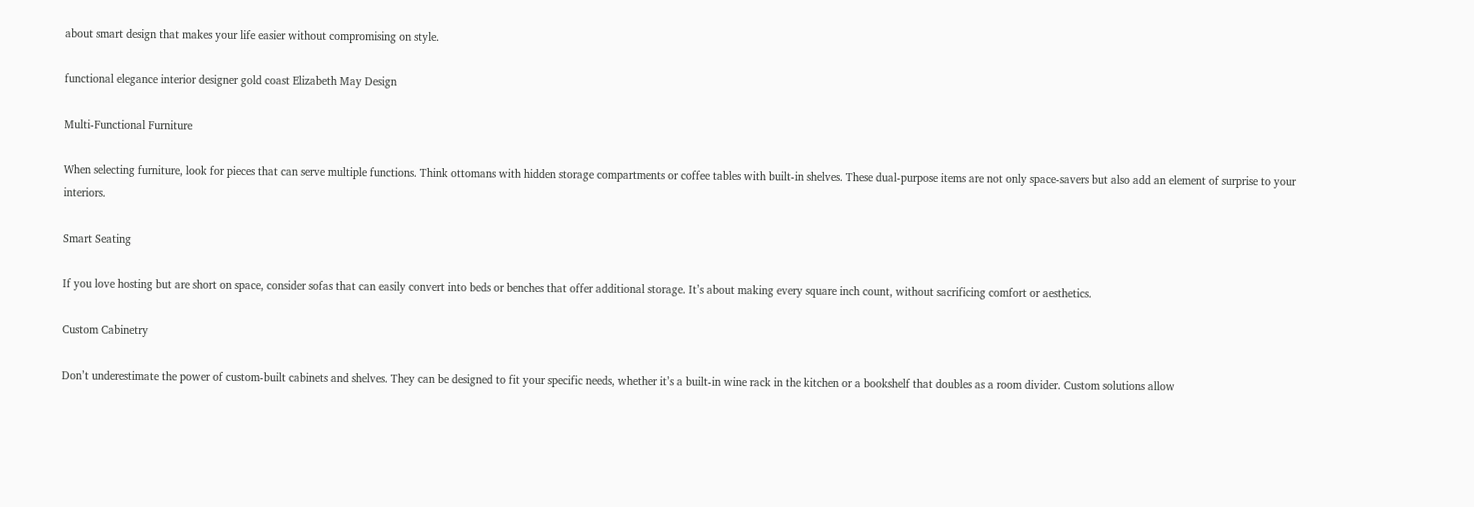about smart design that makes your life easier without compromising on style.

functional elegance interior designer gold coast Elizabeth May Design

Multi-Functional Furniture

When selecting furniture, look for pieces that can serve multiple functions. Think ottomans with hidden storage compartments or coffee tables with built-in shelves. These dual-purpose items are not only space-savers but also add an element of surprise to your interiors.

Smart Seating

If you love hosting but are short on space, consider sofas that can easily convert into beds or benches that offer additional storage. It’s about making every square inch count, without sacrificing comfort or aesthetics.

Custom Cabinetry

Don’t underestimate the power of custom-built cabinets and shelves. They can be designed to fit your specific needs, whether it’s a built-in wine rack in the kitchen or a bookshelf that doubles as a room divider. Custom solutions allow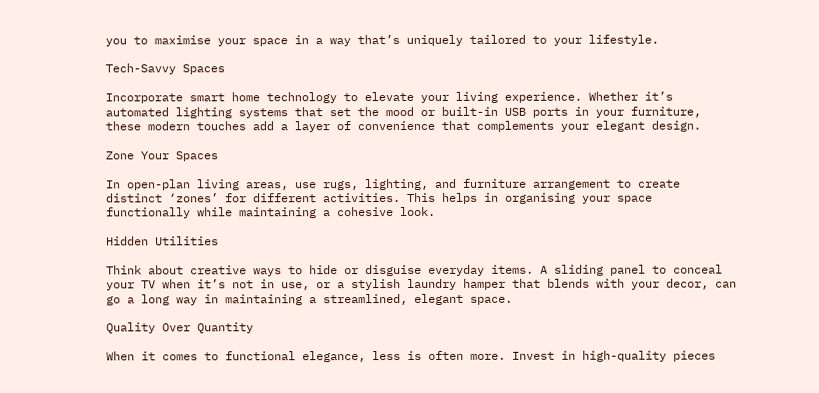you to maximise your space in a way that’s uniquely tailored to your lifestyle.

Tech-Savvy Spaces

Incorporate smart home technology to elevate your living experience. Whether it’s automated lighting systems that set the mood or built-in USB ports in your furniture, these modern touches add a layer of convenience that complements your elegant design.

Zone Your Spaces

In open-plan living areas, use rugs, lighting, and furniture arrangement to create distinct ‘zones’ for different activities. This helps in organising your space functionally while maintaining a cohesive look.

Hidden Utilities

Think about creative ways to hide or disguise everyday items. A sliding panel to conceal your TV when it’s not in use, or a stylish laundry hamper that blends with your decor, can go a long way in maintaining a streamlined, elegant space.

Quality Over Quantity

When it comes to functional elegance, less is often more. Invest in high-quality pieces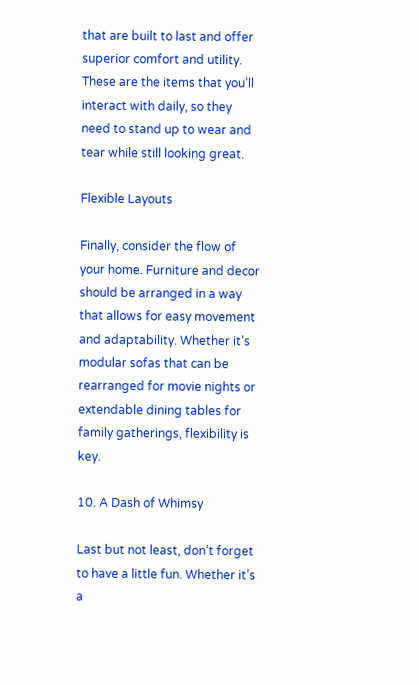that are built to last and offer superior comfort and utility. These are the items that you’ll interact with daily, so they need to stand up to wear and tear while still looking great.

Flexible Layouts

Finally, consider the flow of your home. Furniture and decor should be arranged in a way that allows for easy movement and adaptability. Whether it’s modular sofas that can be rearranged for movie nights or extendable dining tables for family gatherings, flexibility is key.

10. A Dash of Whimsy

Last but not least, don’t forget to have a little fun. Whether it’s a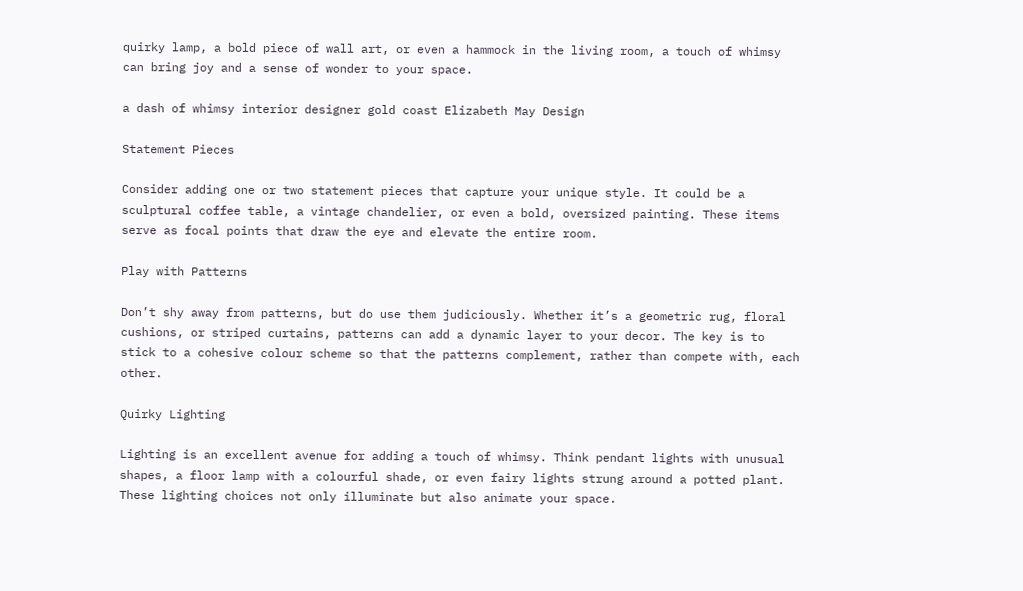quirky lamp, a bold piece of wall art, or even a hammock in the living room, a touch of whimsy can bring joy and a sense of wonder to your space.

a dash of whimsy interior designer gold coast Elizabeth May Design

Statement Pieces

Consider adding one or two statement pieces that capture your unique style. It could be a sculptural coffee table, a vintage chandelier, or even a bold, oversized painting. These items serve as focal points that draw the eye and elevate the entire room.

Play with Patterns

Don’t shy away from patterns, but do use them judiciously. Whether it’s a geometric rug, floral cushions, or striped curtains, patterns can add a dynamic layer to your decor. The key is to stick to a cohesive colour scheme so that the patterns complement, rather than compete with, each other.

Quirky Lighting

Lighting is an excellent avenue for adding a touch of whimsy. Think pendant lights with unusual shapes, a floor lamp with a colourful shade, or even fairy lights strung around a potted plant. These lighting choices not only illuminate but also animate your space.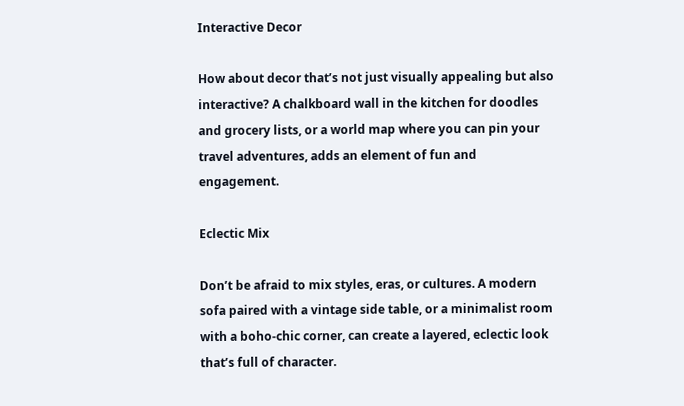Interactive Decor

How about decor that’s not just visually appealing but also interactive? A chalkboard wall in the kitchen for doodles and grocery lists, or a world map where you can pin your travel adventures, adds an element of fun and engagement.

Eclectic Mix

Don’t be afraid to mix styles, eras, or cultures. A modern sofa paired with a vintage side table, or a minimalist room with a boho-chic corner, can create a layered, eclectic look that’s full of character.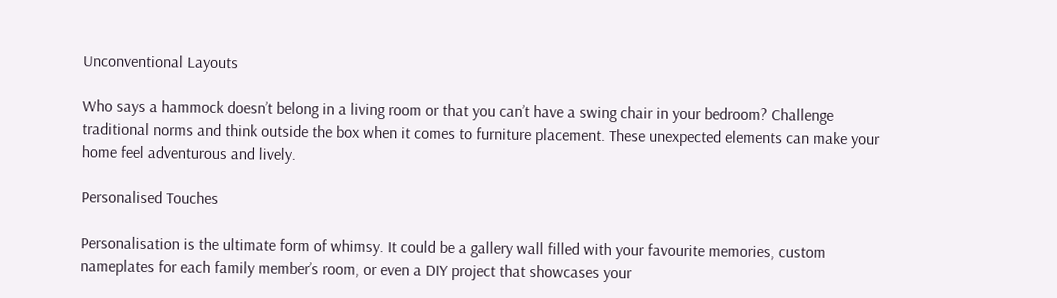Unconventional Layouts

Who says a hammock doesn’t belong in a living room or that you can’t have a swing chair in your bedroom? Challenge traditional norms and think outside the box when it comes to furniture placement. These unexpected elements can make your home feel adventurous and lively.

Personalised Touches

Personalisation is the ultimate form of whimsy. It could be a gallery wall filled with your favourite memories, custom nameplates for each family member’s room, or even a DIY project that showcases your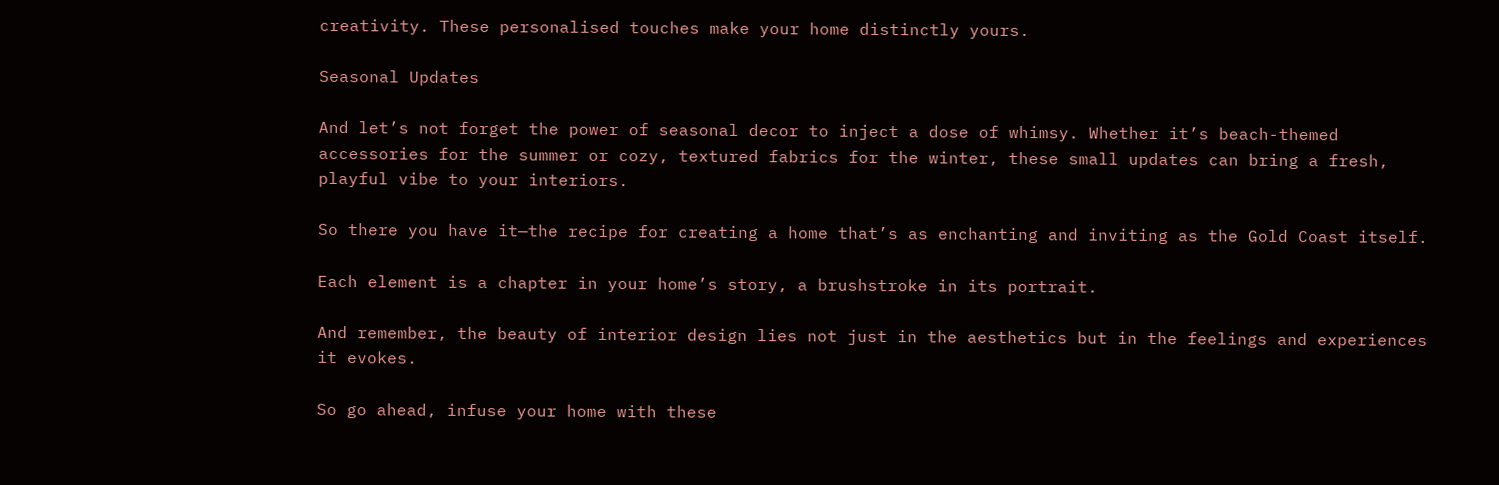creativity. These personalised touches make your home distinctly yours.

Seasonal Updates

And let’s not forget the power of seasonal decor to inject a dose of whimsy. Whether it’s beach-themed accessories for the summer or cozy, textured fabrics for the winter, these small updates can bring a fresh, playful vibe to your interiors.

So there you have it—the recipe for creating a home that’s as enchanting and inviting as the Gold Coast itself.

Each element is a chapter in your home’s story, a brushstroke in its portrait.

And remember, the beauty of interior design lies not just in the aesthetics but in the feelings and experiences it evokes.

So go ahead, infuse your home with these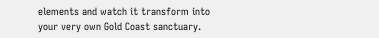elements and watch it transform into your very own Gold Coast sanctuary.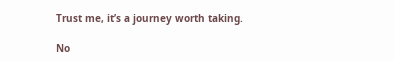Trust me, it’s a journey worth taking.

No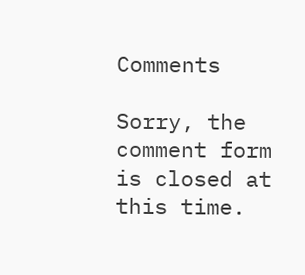Comments

Sorry, the comment form is closed at this time.